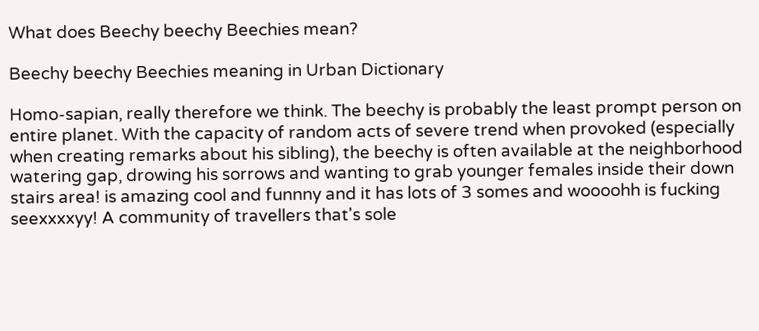What does Beechy beechy Beechies mean?

Beechy beechy Beechies meaning in Urban Dictionary

Homo-sapian, really therefore we think. The beechy is probably the least prompt person on entire planet. With the capacity of random acts of severe trend when provoked (especially when creating remarks about his sibling), the beechy is often available at the neighborhood watering gap, drowing his sorrows and wanting to grab younger females inside their down stairs area! is amazing cool and funnny and it has lots of 3 somes and woooohh is fucking seexxxxyy! A community of travellers that's sole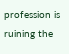profession is ruining the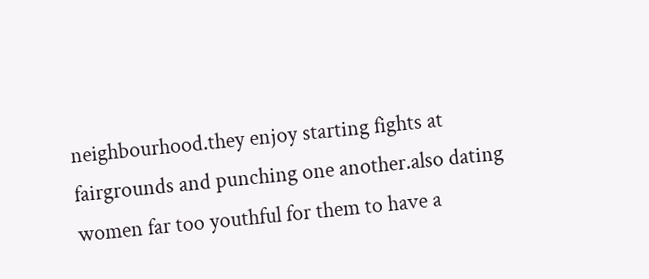neighbourhood.they enjoy starting fights at fairgrounds and punching one another.also dating women far too youthful for them to have a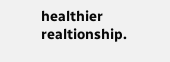healthier realtionship.